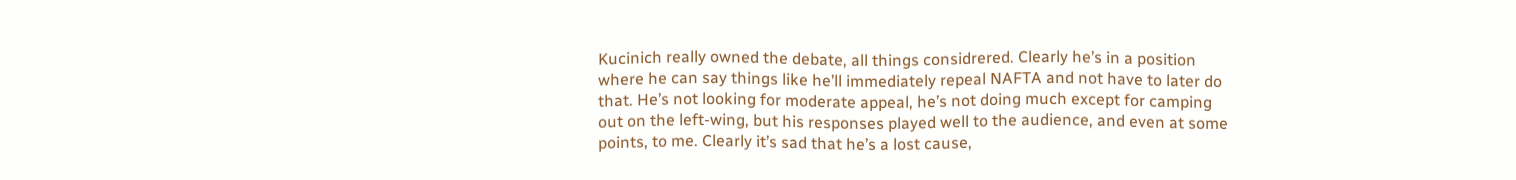Kucinich really owned the debate, all things considrered. Clearly he’s in a position where he can say things like he’ll immediately repeal NAFTA and not have to later do that. He’s not looking for moderate appeal, he’s not doing much except for camping out on the left-wing, but his responses played well to the audience, and even at some points, to me. Clearly it’s sad that he’s a lost cause,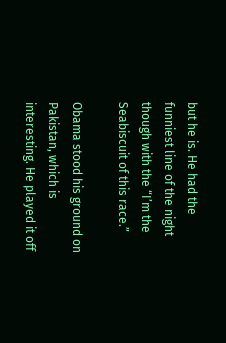but he is. He had the funniest line of the night though with the “I’m the Seabiscuit of this race.”

Obama stood his ground on Pakistan, which is interesting. He played it off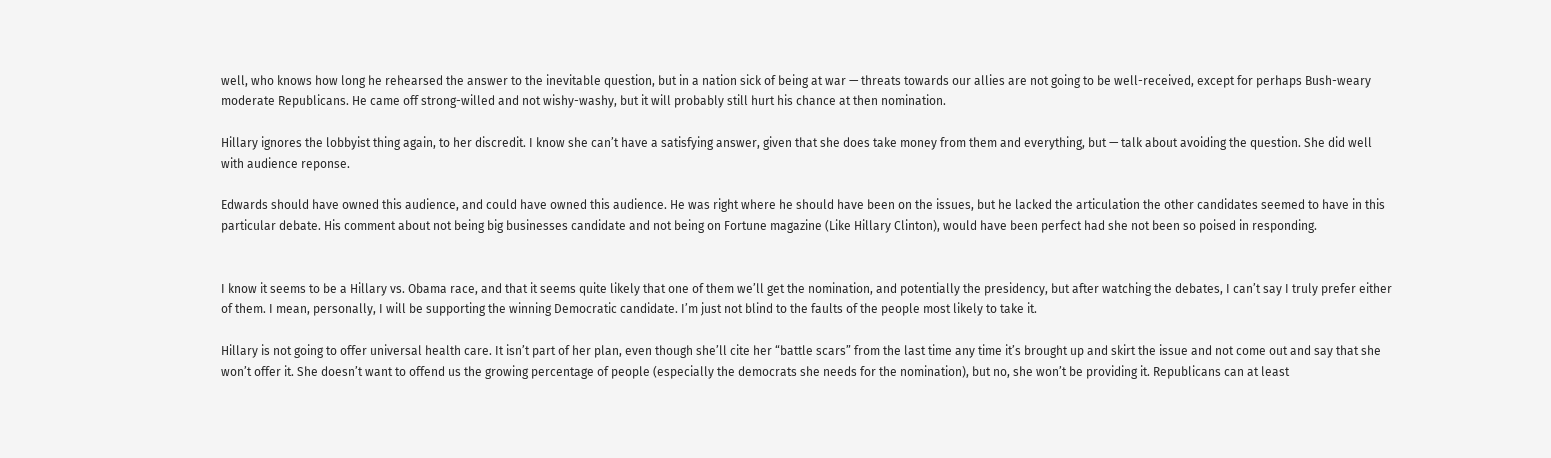well, who knows how long he rehearsed the answer to the inevitable question, but in a nation sick of being at war — threats towards our allies are not going to be well-received, except for perhaps Bush-weary moderate Republicans. He came off strong-willed and not wishy-washy, but it will probably still hurt his chance at then nomination.

Hillary ignores the lobbyist thing again, to her discredit. I know she can’t have a satisfying answer, given that she does take money from them and everything, but — talk about avoiding the question. She did well with audience reponse.

Edwards should have owned this audience, and could have owned this audience. He was right where he should have been on the issues, but he lacked the articulation the other candidates seemed to have in this particular debate. His comment about not being big businesses candidate and not being on Fortune magazine (Like Hillary Clinton), would have been perfect had she not been so poised in responding.


I know it seems to be a Hillary vs. Obama race, and that it seems quite likely that one of them we’ll get the nomination, and potentially the presidency, but after watching the debates, I can’t say I truly prefer either of them. I mean, personally, I will be supporting the winning Democratic candidate. I’m just not blind to the faults of the people most likely to take it.

Hillary is not going to offer universal health care. It isn’t part of her plan, even though she’ll cite her “battle scars” from the last time any time it’s brought up and skirt the issue and not come out and say that she won’t offer it. She doesn’t want to offend us the growing percentage of people (especially the democrats she needs for the nomination), but no, she won’t be providing it. Republicans can at least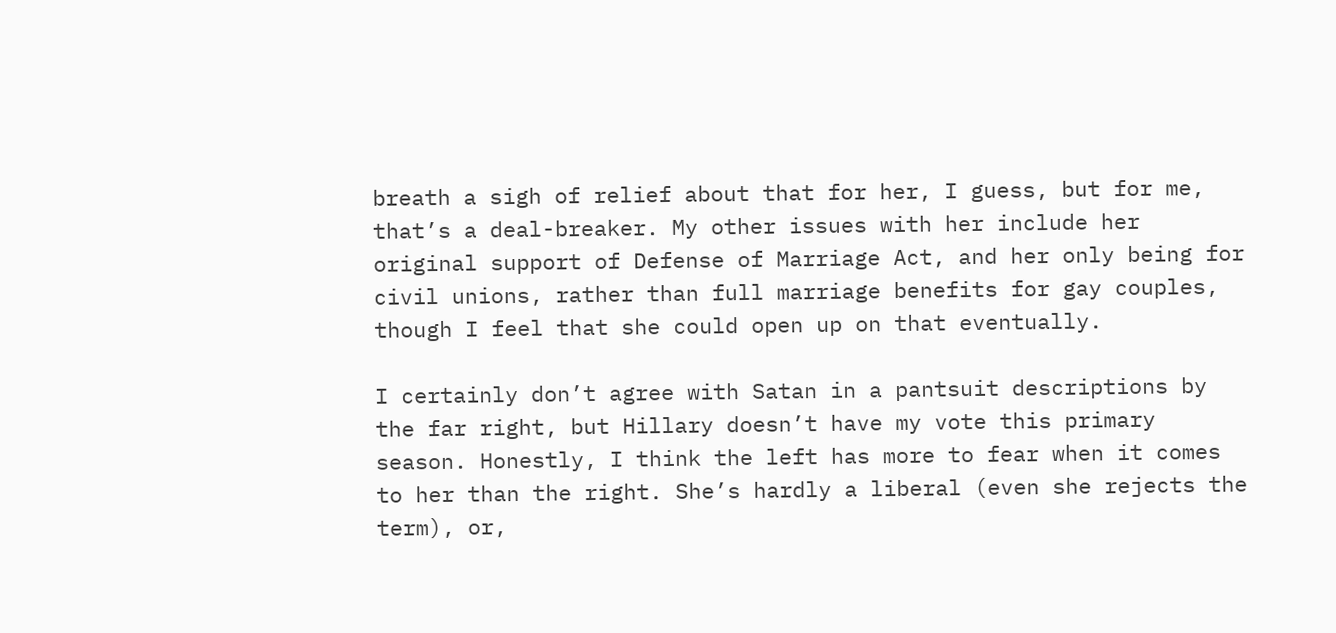breath a sigh of relief about that for her, I guess, but for me, that’s a deal-breaker. My other issues with her include her original support of Defense of Marriage Act, and her only being for civil unions, rather than full marriage benefits for gay couples, though I feel that she could open up on that eventually.

I certainly don’t agree with Satan in a pantsuit descriptions by the far right, but Hillary doesn’t have my vote this primary season. Honestly, I think the left has more to fear when it comes to her than the right. She’s hardly a liberal (even she rejects the term), or,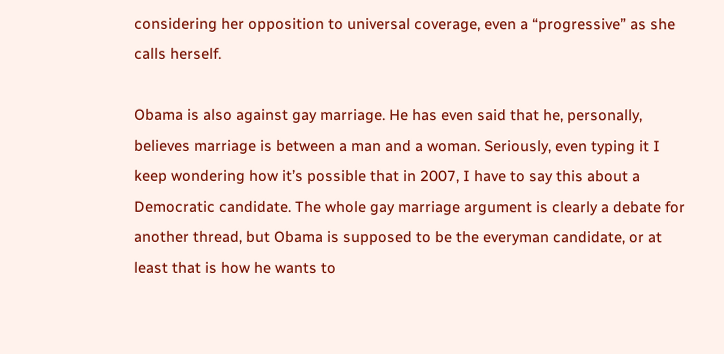considering her opposition to universal coverage, even a “progressive” as she calls herself.

Obama is also against gay marriage. He has even said that he, personally, believes marriage is between a man and a woman. Seriously, even typing it I keep wondering how it’s possible that in 2007, I have to say this about a Democratic candidate. The whole gay marriage argument is clearly a debate for another thread, but Obama is supposed to be the everyman candidate, or at least that is how he wants to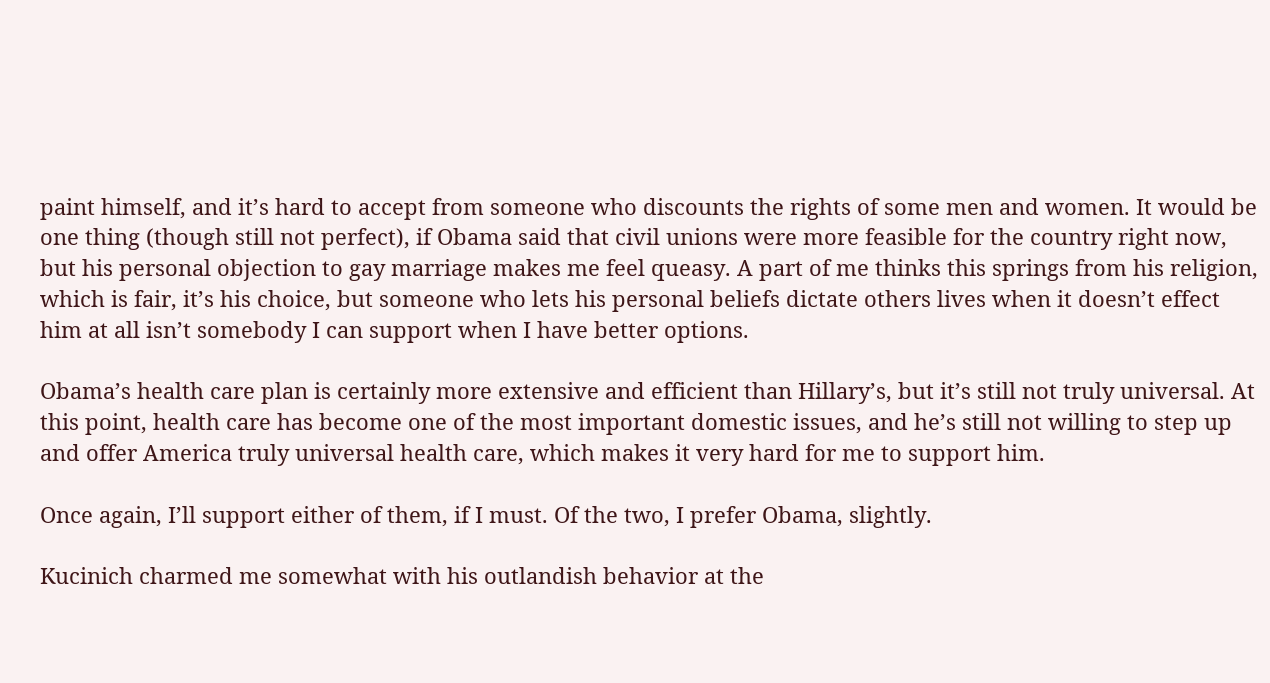paint himself, and it’s hard to accept from someone who discounts the rights of some men and women. It would be one thing (though still not perfect), if Obama said that civil unions were more feasible for the country right now, but his personal objection to gay marriage makes me feel queasy. A part of me thinks this springs from his religion, which is fair, it’s his choice, but someone who lets his personal beliefs dictate others lives when it doesn’t effect him at all isn’t somebody I can support when I have better options.

Obama’s health care plan is certainly more extensive and efficient than Hillary’s, but it’s still not truly universal. At this point, health care has become one of the most important domestic issues, and he’s still not willing to step up and offer America truly universal health care, which makes it very hard for me to support him.

Once again, I’ll support either of them, if I must. Of the two, I prefer Obama, slightly.

Kucinich charmed me somewhat with his outlandish behavior at the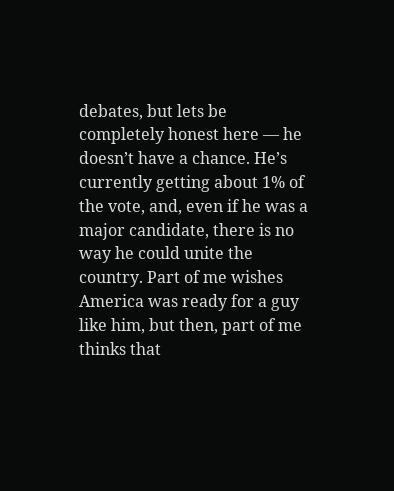debates, but lets be completely honest here — he doesn’t have a chance. He’s currently getting about 1% of the vote, and, even if he was a major candidate, there is no way he could unite the country. Part of me wishes America was ready for a guy like him, but then, part of me thinks that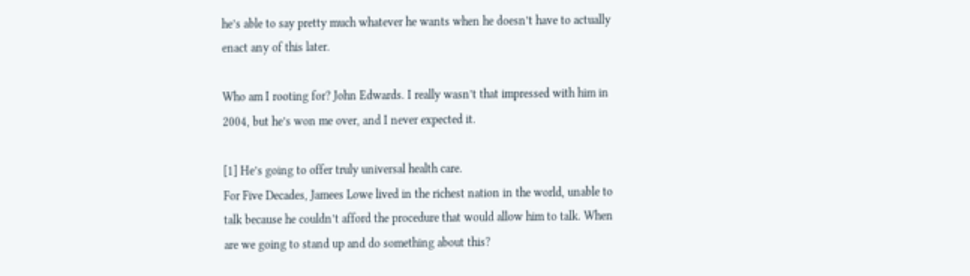he’s able to say pretty much whatever he wants when he doesn’t have to actually enact any of this later.

Who am I rooting for? John Edwards. I really wasn’t that impressed with him in 2004, but he’s won me over, and I never expected it.

[1] He’s going to offer truly universal health care.
For Five Decades, Jamees Lowe lived in the richest nation in the world, unable to talk because he couldn’t afford the procedure that would allow him to talk. When are we going to stand up and do something about this?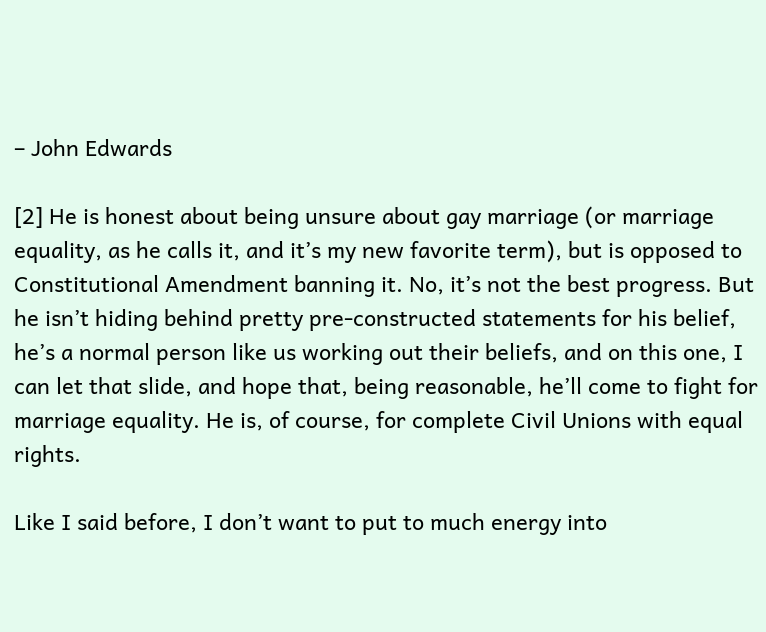– John Edwards

[2] He is honest about being unsure about gay marriage (or marriage equality, as he calls it, and it’s my new favorite term), but is opposed to Constitutional Amendment banning it. No, it’s not the best progress. But he isn’t hiding behind pretty pre-constructed statements for his belief, he’s a normal person like us working out their beliefs, and on this one, I can let that slide, and hope that, being reasonable, he’ll come to fight for marriage equality. He is, of course, for complete Civil Unions with equal rights.

Like I said before, I don’t want to put to much energy into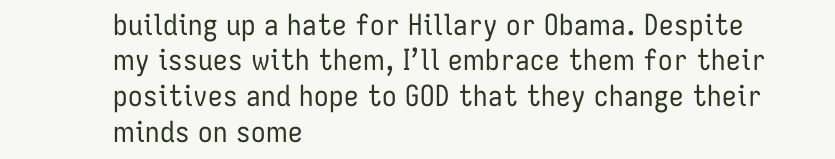building up a hate for Hillary or Obama. Despite my issues with them, I’ll embrace them for their positives and hope to GOD that they change their minds on some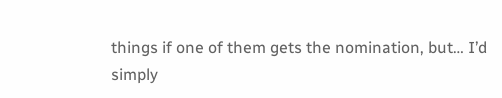things if one of them gets the nomination, but… I’d simply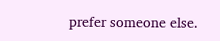prefer someone else.